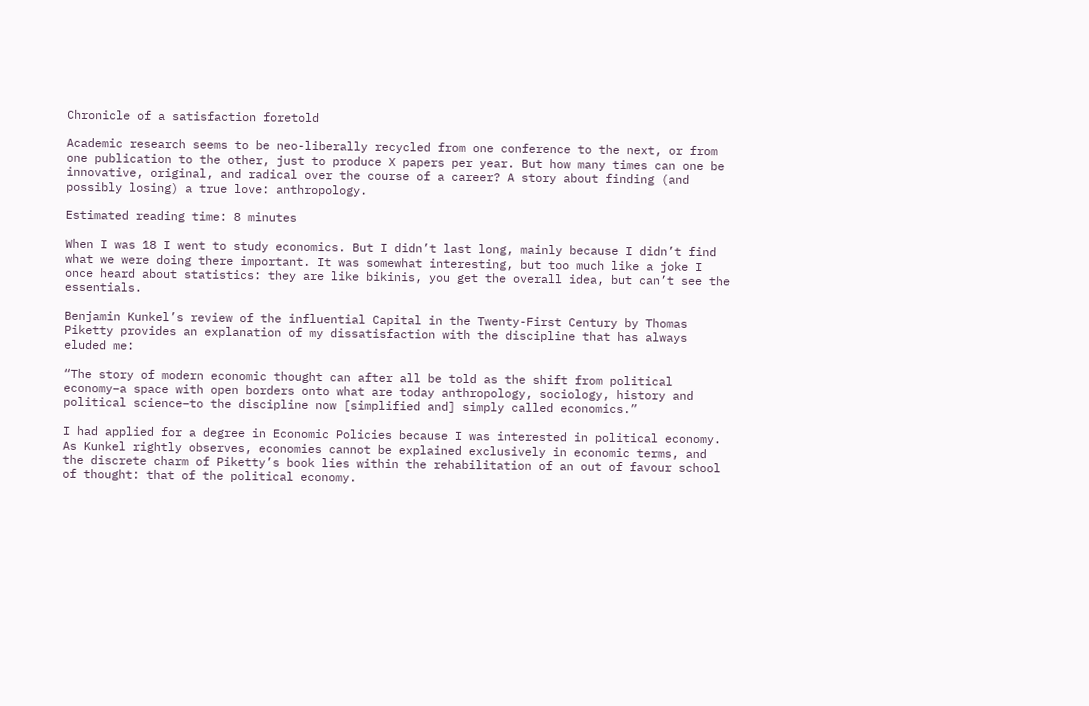Chronicle of a satisfaction foretold

Academic research seems to be neo-liberally recycled from one conference to the next, or from one publication to the other, just to produce X papers per year. But how many times can one be innovative, original, and radical over the course of a career? A story about finding (and possibly losing) a true love: anthropology.

Estimated reading time: 8 minutes

When I was 18 I went to study economics. But I didn’t last long, mainly because I didn’t find what we were doing there important. It was somewhat interesting, but too much like a joke I once heard about statistics: they are like bikinis, you get the overall idea, but can’t see the essentials.

Benjamin Kunkel’s review of the influential Capital in the Twenty-First Century by Thomas Piketty provides an explanation of my dissatisfaction with the discipline that has always eluded me:

“The story of modern economic thought can after all be told as the shift from political economy–a space with open borders onto what are today anthropology, sociology, history and political science–to the discipline now [simplified and] simply called economics.”

I had applied for a degree in Economic Policies because I was interested in political economy. As Kunkel rightly observes, economies cannot be explained exclusively in economic terms, and the discrete charm of Piketty’s book lies within the rehabilitation of an out of favour school of thought: that of the political economy.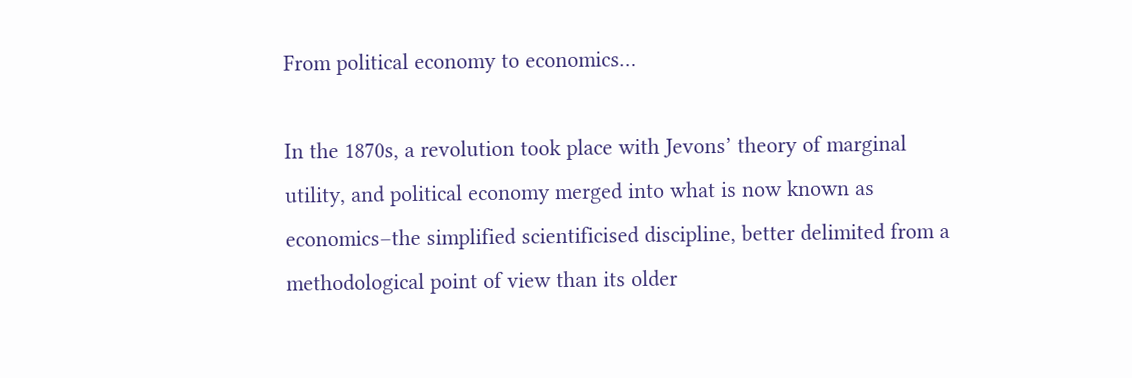From political economy to economics…

In the 1870s, a revolution took place with Jevons’ theory of marginal utility, and political economy merged into what is now known as economics–the simplified scientificised discipline, better delimited from a methodological point of view than its older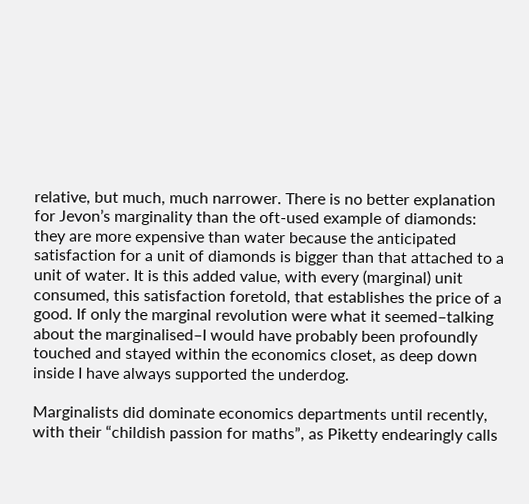relative, but much, much narrower. There is no better explanation for Jevon’s marginality than the oft-used example of diamonds: they are more expensive than water because the anticipated satisfaction for a unit of diamonds is bigger than that attached to a unit of water. It is this added value, with every (marginal) unit consumed, this satisfaction foretold, that establishes the price of a good. If only the marginal revolution were what it seemed–talking about the marginalised–I would have probably been profoundly touched and stayed within the economics closet, as deep down inside I have always supported the underdog.

Marginalists did dominate economics departments until recently, with their “childish passion for maths”, as Piketty endearingly calls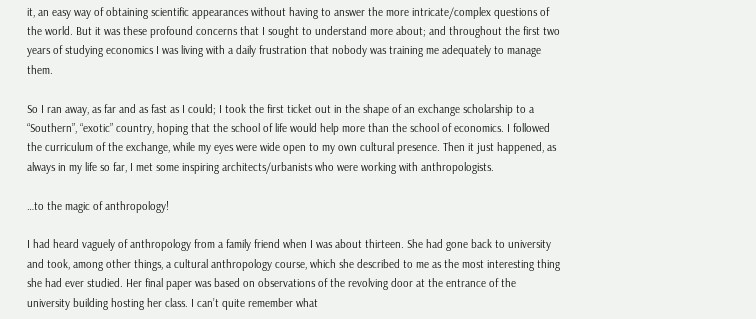it, an easy way of obtaining scientific appearances without having to answer the more intricate/complex questions of the world. But it was these profound concerns that I sought to understand more about; and throughout the first two years of studying economics I was living with a daily frustration that nobody was training me adequately to manage them.

So I ran away, as far and as fast as I could; I took the first ticket out in the shape of an exchange scholarship to a “Southern”, “exotic” country, hoping that the school of life would help more than the school of economics. I followed the curriculum of the exchange, while my eyes were wide open to my own cultural presence. Then it just happened, as always in my life so far, I met some inspiring architects/urbanists who were working with anthropologists.

…to the magic of anthropology!

I had heard vaguely of anthropology from a family friend when I was about thirteen. She had gone back to university and took, among other things, a cultural anthropology course, which she described to me as the most interesting thing she had ever studied. Her final paper was based on observations of the revolving door at the entrance of the university building hosting her class. I can’t quite remember what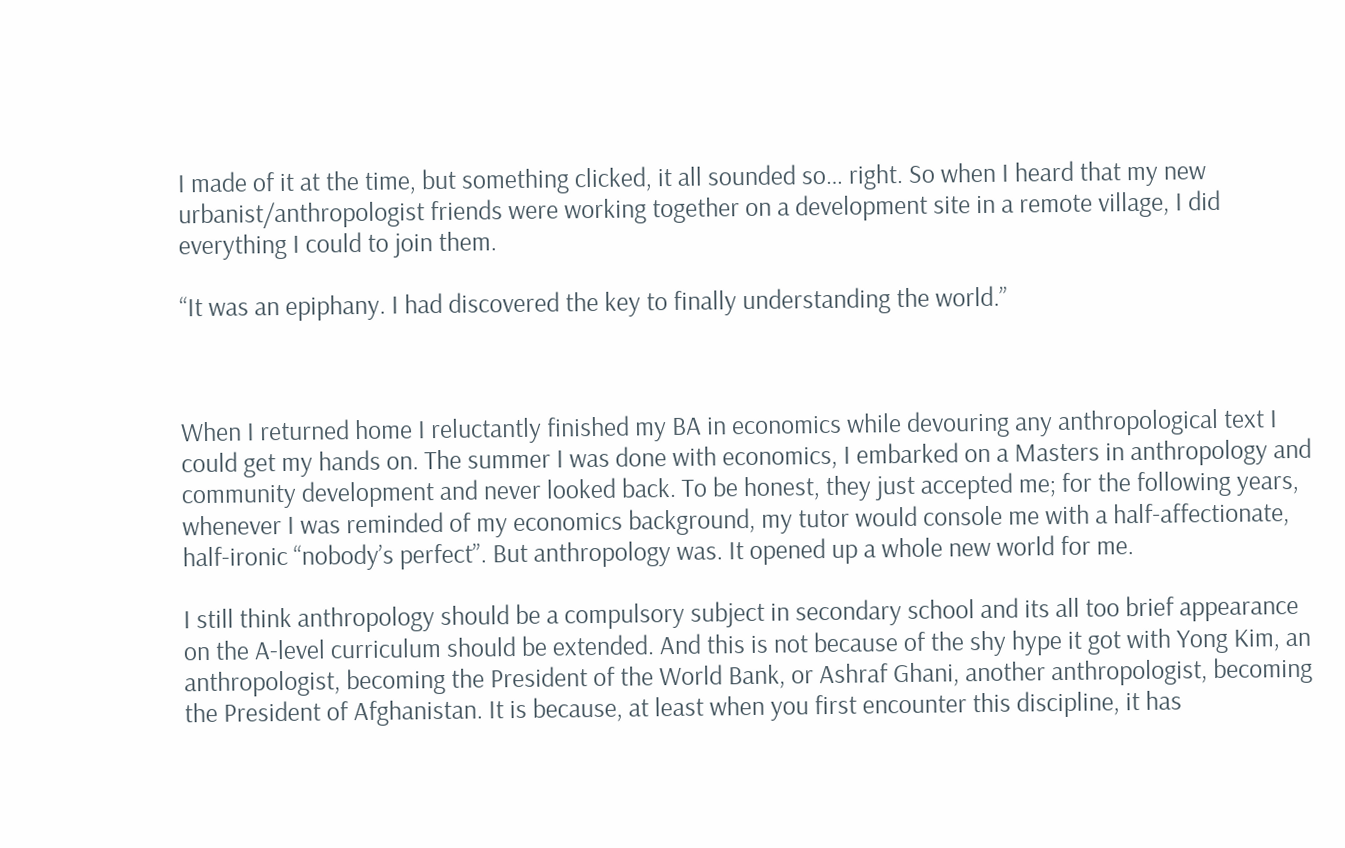I made of it at the time, but something clicked, it all sounded so… right. So when I heard that my new urbanist/anthropologist friends were working together on a development site in a remote village, I did everything I could to join them.

“It was an epiphany. I had discovered the key to finally understanding the world.”



When I returned home I reluctantly finished my BA in economics while devouring any anthropological text I could get my hands on. The summer I was done with economics, I embarked on a Masters in anthropology and community development and never looked back. To be honest, they just accepted me; for the following years, whenever I was reminded of my economics background, my tutor would console me with a half-affectionate, half-ironic “nobody’s perfect”. But anthropology was. It opened up a whole new world for me.

I still think anthropology should be a compulsory subject in secondary school and its all too brief appearance on the A-level curriculum should be extended. And this is not because of the shy hype it got with Yong Kim, an anthropologist, becoming the President of the World Bank, or Ashraf Ghani, another anthropologist, becoming the President of Afghanistan. It is because, at least when you first encounter this discipline, it has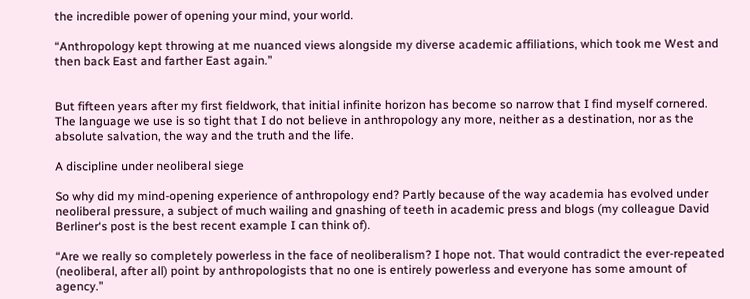the incredible power of opening your mind, your world.

“Anthropology kept throwing at me nuanced views alongside my diverse academic affiliations, which took me West and then back East and farther East again.”


But fifteen years after my first fieldwork, that initial infinite horizon has become so narrow that I find myself cornered. The language we use is so tight that I do not believe in anthropology any more, neither as a destination, nor as the absolute salvation, the way and the truth and the life.

A discipline under neoliberal siege

So why did my mind-opening experience of anthropology end? Partly because of the way academia has evolved under neoliberal pressure, a subject of much wailing and gnashing of teeth in academic press and blogs (my colleague David Berliner‘s post is the best recent example I can think of).

“Are we really so completely powerless in the face of neoliberalism? I hope not. That would contradict the ever-repeated (neoliberal, after all) point by anthropologists that no one is entirely powerless and everyone has some amount of agency.”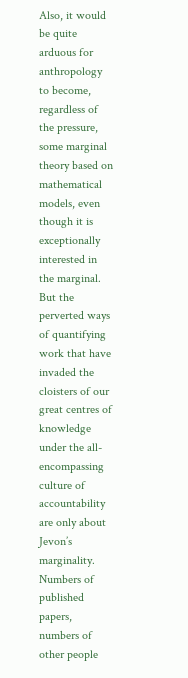Also, it would be quite arduous for anthropology to become, regardless of the pressure, some marginal theory based on mathematical models, even though it is exceptionally interested in the marginal. But the perverted ways of quantifying work that have invaded the cloisters of our great centres of knowledge under the all-encompassing culture of accountability are only about Jevon’s marginality. Numbers of published papers, numbers of other people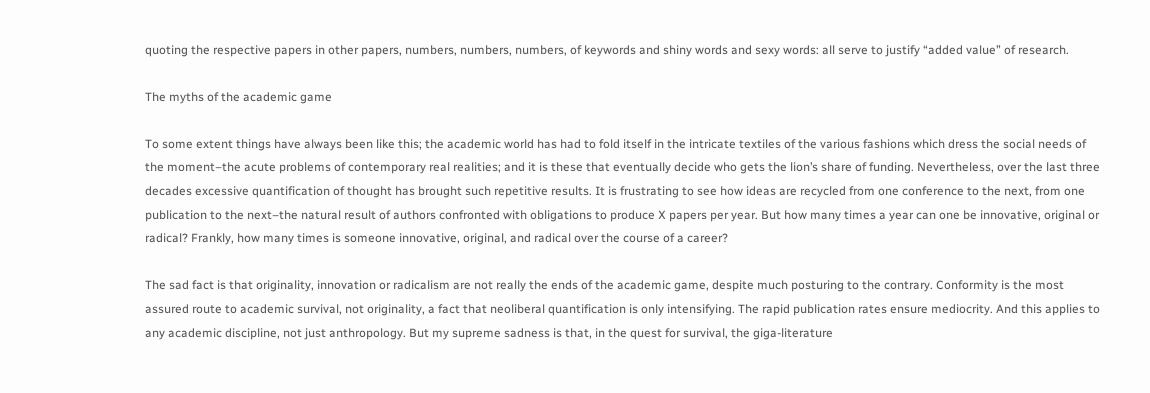quoting the respective papers in other papers, numbers, numbers, numbers, of keywords and shiny words and sexy words: all serve to justify “added value” of research.

The myths of the academic game

To some extent things have always been like this; the academic world has had to fold itself in the intricate textiles of the various fashions which dress the social needs of the moment–the acute problems of contemporary real realities; and it is these that eventually decide who gets the lion’s share of funding. Nevertheless, over the last three decades excessive quantification of thought has brought such repetitive results. It is frustrating to see how ideas are recycled from one conference to the next, from one publication to the next–the natural result of authors confronted with obligations to produce X papers per year. But how many times a year can one be innovative, original or radical? Frankly, how many times is someone innovative, original, and radical over the course of a career?

The sad fact is that originality, innovation or radicalism are not really the ends of the academic game, despite much posturing to the contrary. Conformity is the most assured route to academic survival, not originality, a fact that neoliberal quantification is only intensifying. The rapid publication rates ensure mediocrity. And this applies to any academic discipline, not just anthropology. But my supreme sadness is that, in the quest for survival, the giga-literature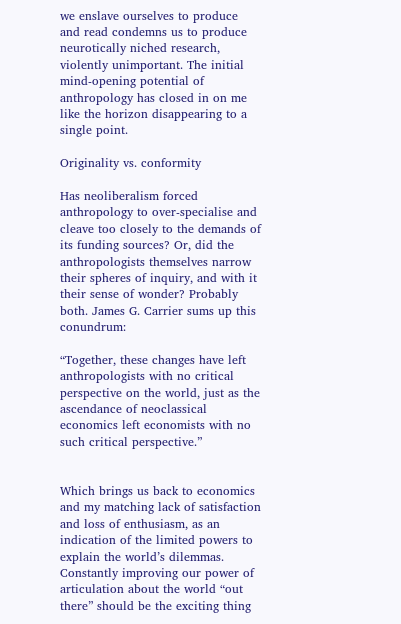we enslave ourselves to produce and read condemns us to produce neurotically niched research, violently unimportant. The initial mind-opening potential of anthropology has closed in on me like the horizon disappearing to a single point.

Originality vs. conformity

Has neoliberalism forced anthropology to over-specialise and cleave too closely to the demands of its funding sources? Or, did the anthropologists themselves narrow their spheres of inquiry, and with it their sense of wonder? Probably both. James G. Carrier sums up this conundrum:

“Together, these changes have left anthropologists with no critical perspective on the world, just as the ascendance of neoclassical economics left economists with no such critical perspective.”


Which brings us back to economics and my matching lack of satisfaction and loss of enthusiasm, as an indication of the limited powers to explain the world’s dilemmas. Constantly improving our power of articulation about the world “out there” should be the exciting thing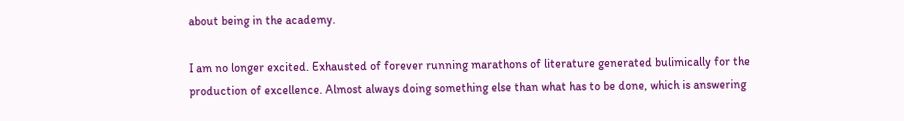about being in the academy.

I am no longer excited. Exhausted of forever running marathons of literature generated bulimically for the production of excellence. Almost always doing something else than what has to be done, which is answering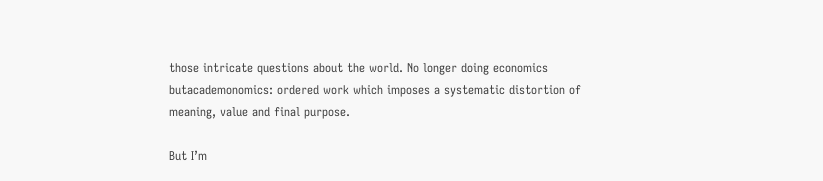those intricate questions about the world. No longer doing economics butacademonomics: ordered work which imposes a systematic distortion of meaning, value and final purpose.

But I’m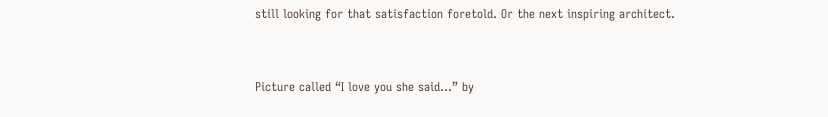still looking for that satisfaction foretold. Or the next inspiring architect.


Picture called “I love you she said…” by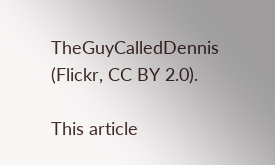TheGuyCalledDennis (Flickr, CC BY 2.0).

This article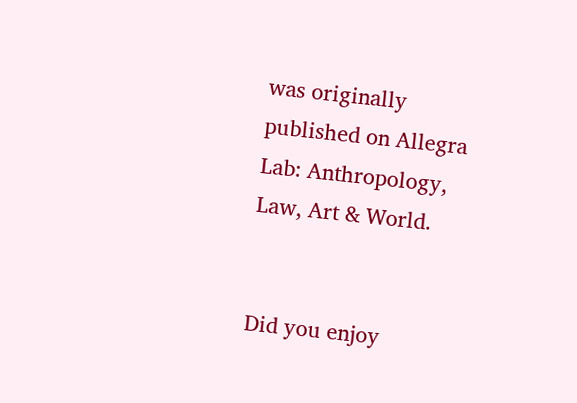was originally published on Allegra Lab: Anthropology, Law, Art & World.


Did you enjoy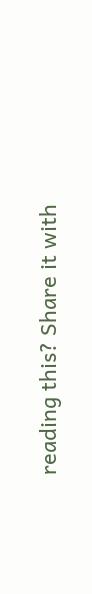reading this? Share it with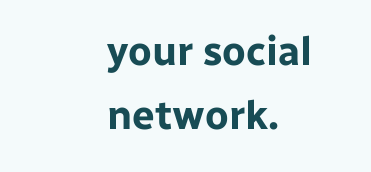your social network.